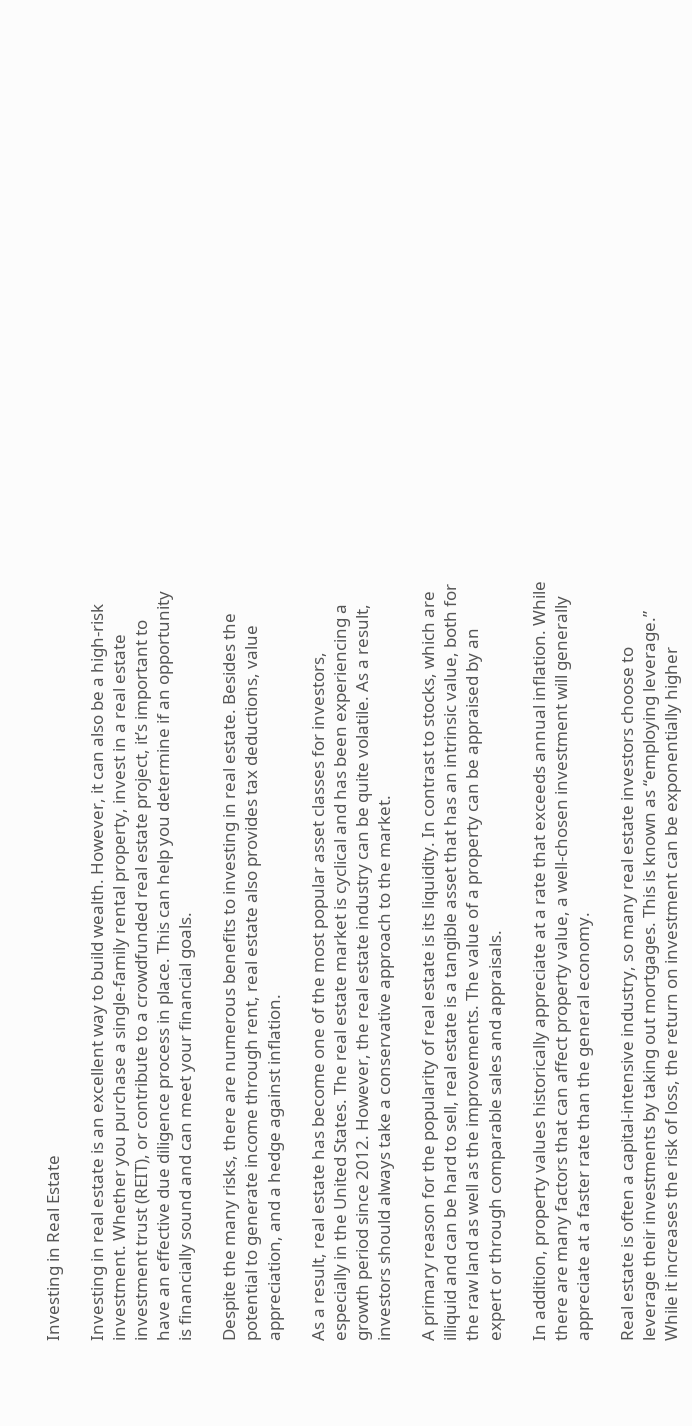Investing in Real Estate

Investing in real estate is an excellent way to build wealth. However, it can also be a high-risk investment. Whether you purchase a single-family rental property, invest in a real estate investment trust (REIT), or contribute to a crowdfunded real estate project, it’s important to have an effective due diligence process in place. This can help you determine if an opportunity is financially sound and can meet your financial goals.

Despite the many risks, there are numerous benefits to investing in real estate. Besides the potential to generate income through rent, real estate also provides tax deductions, value appreciation, and a hedge against inflation.

As a result, real estate has become one of the most popular asset classes for investors, especially in the United States. The real estate market is cyclical and has been experiencing a growth period since 2012. However, the real estate industry can be quite volatile. As a result, investors should always take a conservative approach to the market.

A primary reason for the popularity of real estate is its liquidity. In contrast to stocks, which are illiquid and can be hard to sell, real estate is a tangible asset that has an intrinsic value, both for the raw land as well as the improvements. The value of a property can be appraised by an expert or through comparable sales and appraisals.

In addition, property values historically appreciate at a rate that exceeds annual inflation. While there are many factors that can affect property value, a well-chosen investment will generally appreciate at a faster rate than the general economy.

Real estate is often a capital-intensive industry, so many real estate investors choose to leverage their investments by taking out mortgages. This is known as “employing leverage.” While it increases the risk of loss, the return on investment can be exponentially higher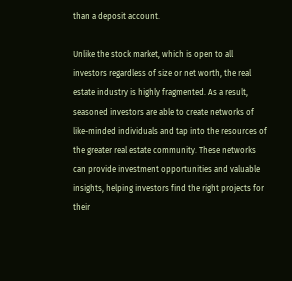than a deposit account.

Unlike the stock market, which is open to all investors regardless of size or net worth, the real estate industry is highly fragmented. As a result, seasoned investors are able to create networks of like-minded individuals and tap into the resources of the greater real estate community. These networks can provide investment opportunities and valuable insights, helping investors find the right projects for their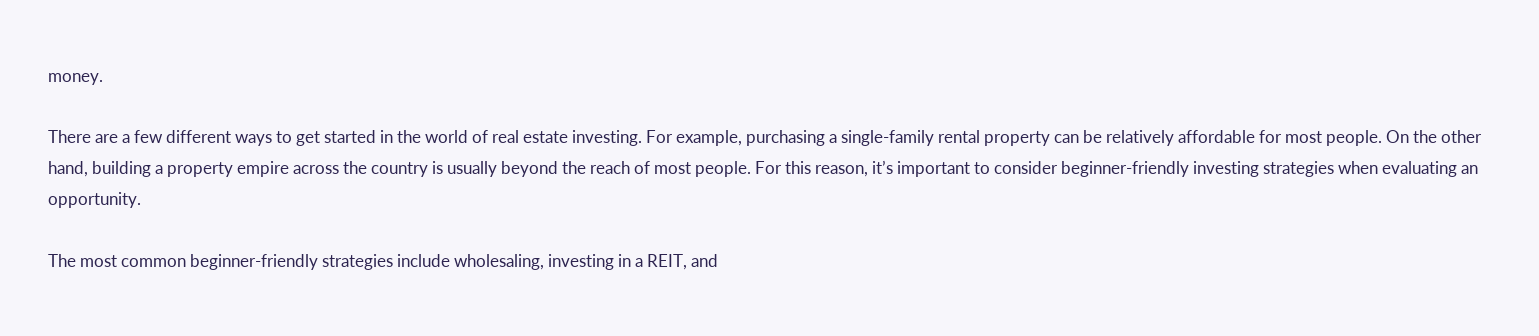money.

There are a few different ways to get started in the world of real estate investing. For example, purchasing a single-family rental property can be relatively affordable for most people. On the other hand, building a property empire across the country is usually beyond the reach of most people. For this reason, it’s important to consider beginner-friendly investing strategies when evaluating an opportunity.

The most common beginner-friendly strategies include wholesaling, investing in a REIT, and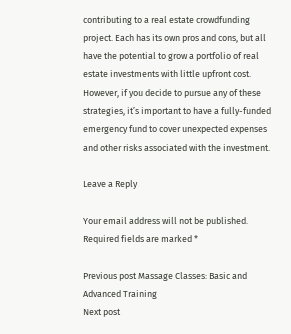contributing to a real estate crowdfunding project. Each has its own pros and cons, but all have the potential to grow a portfolio of real estate investments with little upfront cost. However, if you decide to pursue any of these strategies, it’s important to have a fully-funded emergency fund to cover unexpected expenses and other risks associated with the investment.

Leave a Reply

Your email address will not be published. Required fields are marked *

Previous post Massage Classes: Basic and Advanced Training
Next post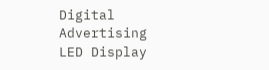Digital Advertising LED Display